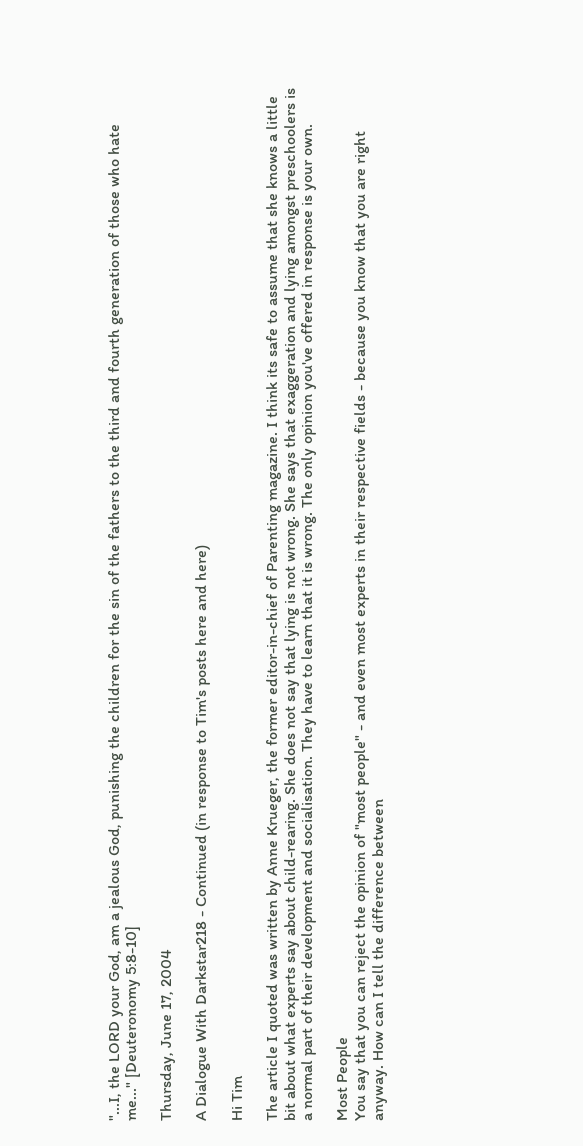"...I, the LORD your God, am a jealous God, punishing the children for the sin of the fathers to the third and fourth generation of those who hate me..." [Deuteronomy 5:8-10]

Thursday, June 17, 2004

A Dialogue With Darkstar218 - Continued (in response to Tim's posts here and here)

Hi Tim

The article I quoted was written by Anne Krueger, the former editor-in-chief of Parenting magazine. I think its safe to assume that she knows a little bit about what experts say about child-rearing. She does not say that lying is not wrong. She says that exaggeration and lying amongst preschoolers is a normal part of their development and socialisation. They have to learn that it is wrong. The only opinion you've offered in response is your own.

Most People
You say that you can reject the opinion of "most people" - and even most experts in their respective fields - because you know that you are right anyway. How can I tell the difference between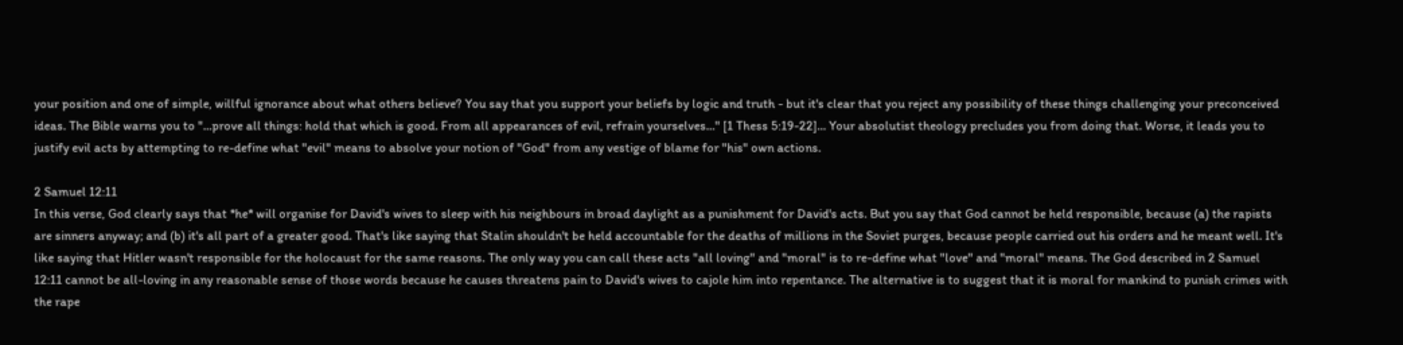your position and one of simple, willful ignorance about what others believe? You say that you support your beliefs by logic and truth - but it's clear that you reject any possibility of these things challenging your preconceived ideas. The Bible warns you to "...prove all things: hold that which is good. From all appearances of evil, refrain yourselves..." [1 Thess 5:19-22]... Your absolutist theology precludes you from doing that. Worse, it leads you to justify evil acts by attempting to re-define what "evil" means to absolve your notion of "God" from any vestige of blame for "his" own actions.

2 Samuel 12:11
In this verse, God clearly says that *he* will organise for David's wives to sleep with his neighbours in broad daylight as a punishment for David's acts. But you say that God cannot be held responsible, because (a) the rapists are sinners anyway; and (b) it's all part of a greater good. That's like saying that Stalin shouldn't be held accountable for the deaths of millions in the Soviet purges, because people carried out his orders and he meant well. It's like saying that Hitler wasn't responsible for the holocaust for the same reasons. The only way you can call these acts "all loving" and "moral" is to re-define what "love" and "moral" means. The God described in 2 Samuel 12:11 cannot be all-loving in any reasonable sense of those words because he causes threatens pain to David's wives to cajole him into repentance. The alternative is to suggest that it is moral for mankind to punish crimes with the rape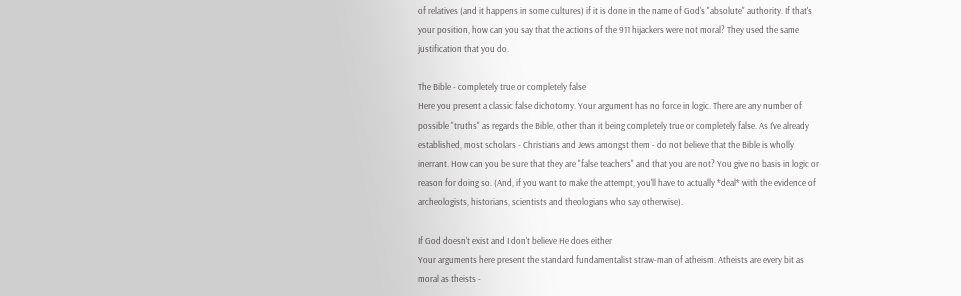of relatives (and it happens in some cultures) if it is done in the name of God's "absolute" authority. If that's your position, how can you say that the actions of the 911 hijackers were not moral? They used the same justification that you do.

The Bible - completely true or completely false
Here you present a classic false dichotomy. Your argument has no force in logic. There are any number of possible "truths" as regards the Bible, other than it being completely true or completely false. As I've already established, most scholars - Christians and Jews amongst them - do not believe that the Bible is wholly inerrant. How can you be sure that they are "false teachers" and that you are not? You give no basis in logic or reason for doing so. (And, if you want to make the attempt, you'll have to actually *deal* with the evidence of archeologists, historians, scientists and theologians who say otherwise).

If God doesn't exist and I don't believe He does either
Your arguments here present the standard fundamentalist straw-man of atheism. Atheists are every bit as moral as theists -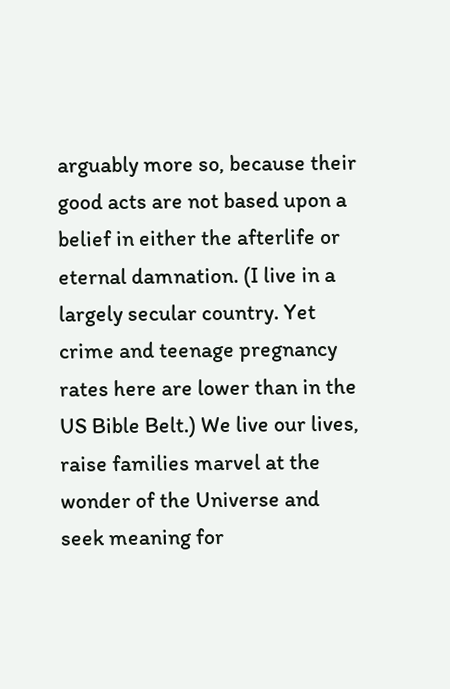arguably more so, because their good acts are not based upon a belief in either the afterlife or eternal damnation. (I live in a largely secular country. Yet crime and teenage pregnancy rates here are lower than in the US Bible Belt.) We live our lives, raise families marvel at the wonder of the Universe and seek meaning for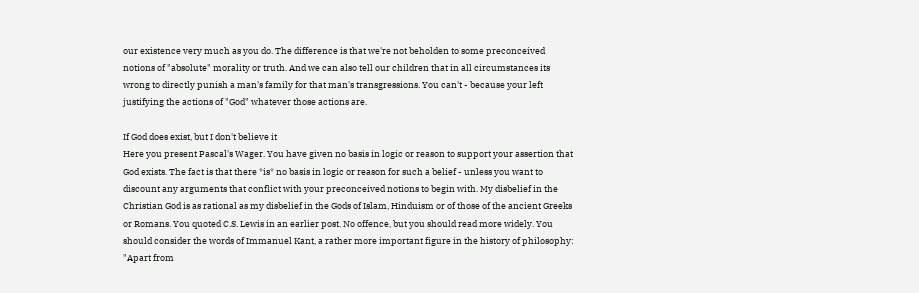our existence very much as you do. The difference is that we're not beholden to some preconceived notions of "absolute" morality or truth. And we can also tell our children that in all circumstances its wrong to directly punish a man's family for that man's transgressions. You can't - because your left justifying the actions of "God" whatever those actions are.

If God does exist, but I don't believe it
Here you present Pascal's Wager. You have given no basis in logic or reason to support your assertion that God exists. The fact is that there *is* no basis in logic or reason for such a belief - unless you want to discount any arguments that conflict with your preconceived notions to begin with. My disbelief in the Christian God is as rational as my disbelief in the Gods of Islam, Hinduism or of those of the ancient Greeks or Romans. You quoted C.S. Lewis in an earlier post. No offence, but you should read more widely. You should consider the words of Immanuel Kant, a rather more important figure in the history of philosophy: "Apart from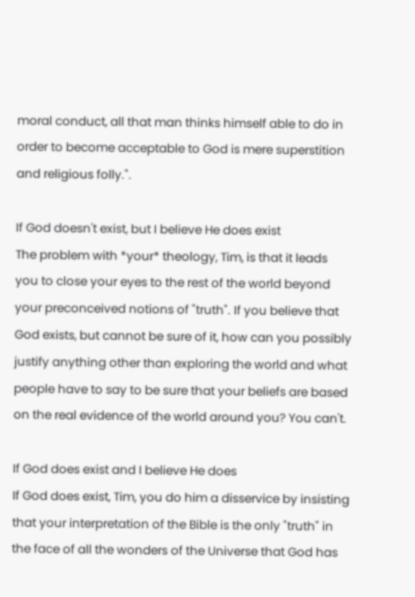moral conduct, all that man thinks himself able to do in order to become acceptable to God is mere superstition and religious folly.".

If God doesn't exist, but I believe He does exist
The problem with *your* theology, Tim, is that it leads you to close your eyes to the rest of the world beyond your preconceived notions of "truth". If you believe that God exists, but cannot be sure of it, how can you possibly justify anything other than exploring the world and what people have to say to be sure that your beliefs are based on the real evidence of the world around you? You can't.

If God does exist and I believe He does
If God does exist, Tim, you do him a disservice by insisting that your interpretation of the Bible is the only "truth" in the face of all the wonders of the Universe that God has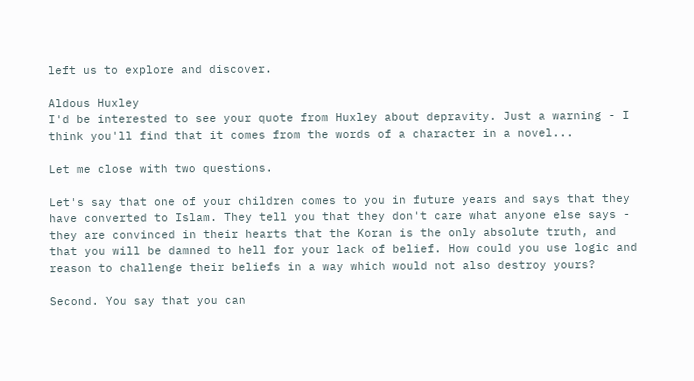left us to explore and discover.

Aldous Huxley
I'd be interested to see your quote from Huxley about depravity. Just a warning - I think you'll find that it comes from the words of a character in a novel...

Let me close with two questions.

Let's say that one of your children comes to you in future years and says that they have converted to Islam. They tell you that they don't care what anyone else says - they are convinced in their hearts that the Koran is the only absolute truth, and that you will be damned to hell for your lack of belief. How could you use logic and reason to challenge their beliefs in a way which would not also destroy yours?

Second. You say that you can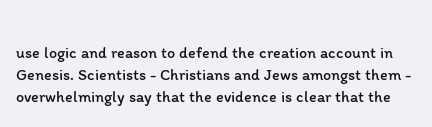use logic and reason to defend the creation account in Genesis. Scientists - Christians and Jews amongst them - overwhelmingly say that the evidence is clear that the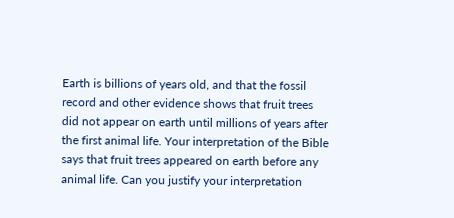Earth is billions of years old, and that the fossil record and other evidence shows that fruit trees did not appear on earth until millions of years after the first animal life. Your interpretation of the Bible says that fruit trees appeared on earth before any animal life. Can you justify your interpretation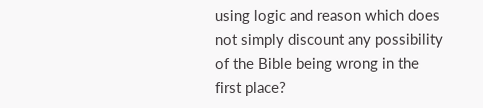using logic and reason which does not simply discount any possibility of the Bible being wrong in the first place?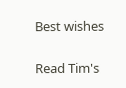Best wishes


Read Tim's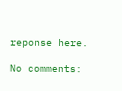reponse here.

No comments: